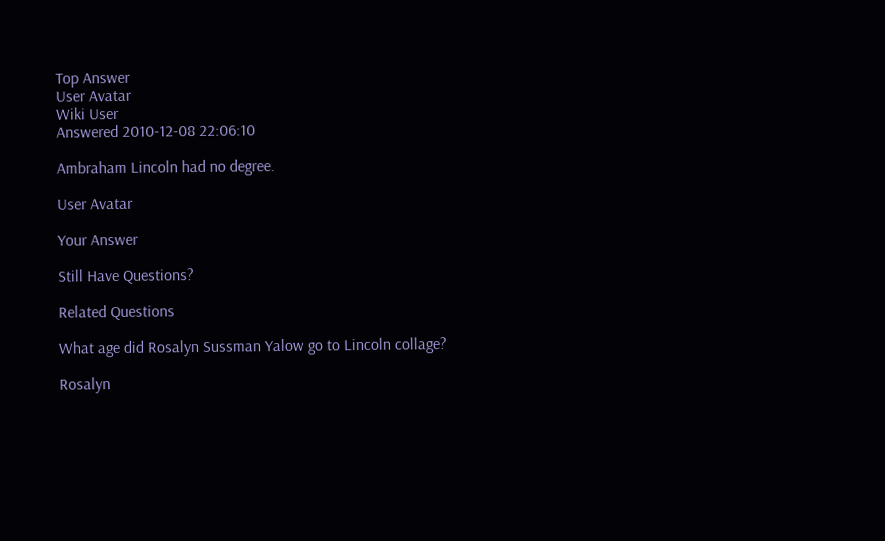Top Answer
User Avatar
Wiki User
Answered 2010-12-08 22:06:10

Ambraham Lincoln had no degree.

User Avatar

Your Answer

Still Have Questions?

Related Questions

What age did Rosalyn Sussman Yalow go to Lincoln collage?

Rosalyn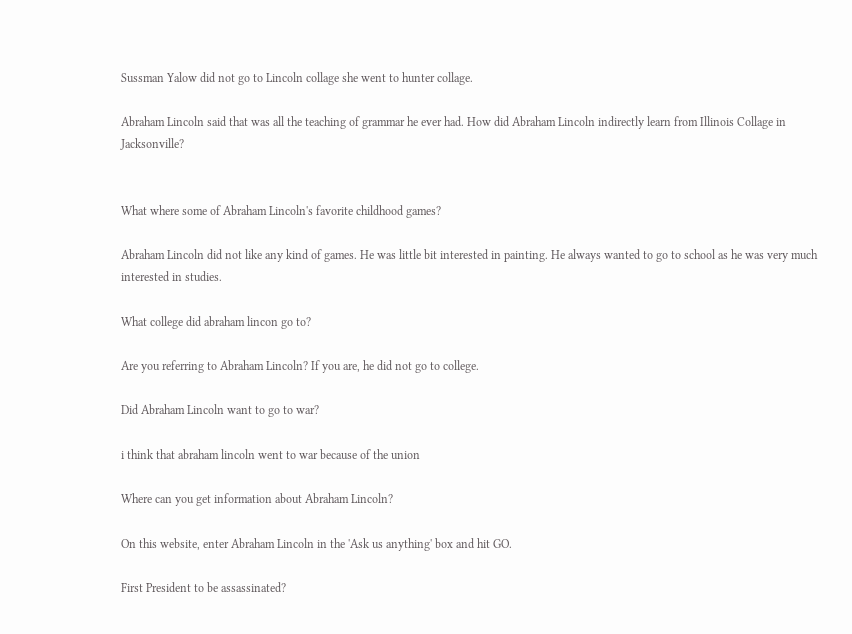Sussman Yalow did not go to Lincoln collage she went to hunter collage.

Abraham Lincoln said that was all the teaching of grammar he ever had. How did Abraham Lincoln indirectly learn from Illinois Collage in Jacksonville?


What where some of Abraham Lincoln's favorite childhood games?

Abraham Lincoln did not like any kind of games. He was little bit interested in painting. He always wanted to go to school as he was very much interested in studies.

What college did abraham lincon go to?

Are you referring to Abraham Lincoln? If you are, he did not go to college.

Did Abraham Lincoln want to go to war?

i think that abraham lincoln went to war because of the union

Where can you get information about Abraham Lincoln?

On this website, enter Abraham Lincoln in the 'Ask us anything' box and hit GO.

First President to be assassinated?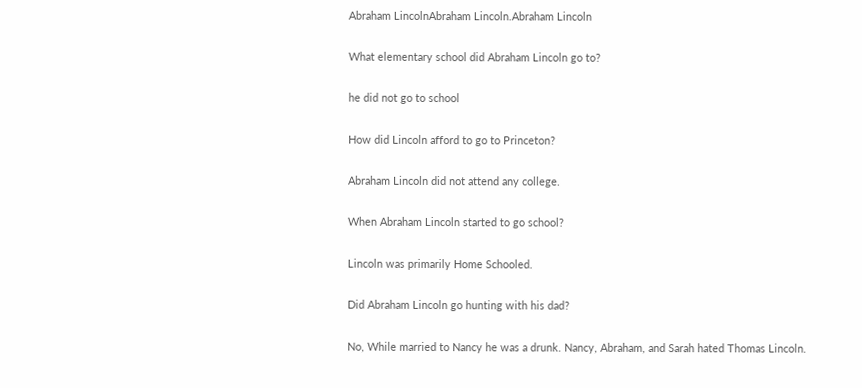Abraham LincolnAbraham Lincoln.Abraham Lincoln

What elementary school did Abraham Lincoln go to?

he did not go to school

How did Lincoln afford to go to Princeton?

Abraham Lincoln did not attend any college.

When Abraham Lincoln started to go school?

Lincoln was primarily Home Schooled.

Did Abraham Lincoln go hunting with his dad?

No, While married to Nancy he was a drunk. Nancy, Abraham, and Sarah hated Thomas Lincoln.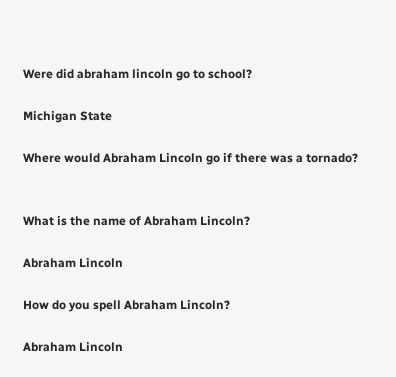Were did abraham lincoln go to school?

Michigan State

Where would Abraham Lincoln go if there was a tornado?


What is the name of Abraham Lincoln?

Abraham Lincoln

How do you spell Abraham Lincoln?

Abraham Lincoln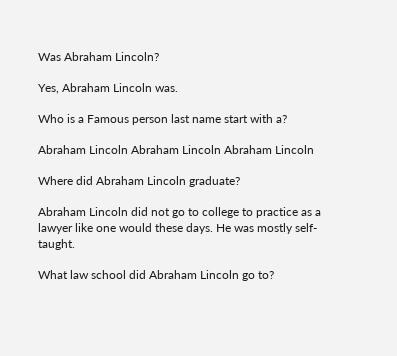Was Abraham Lincoln?

Yes, Abraham Lincoln was.

Who is a Famous person last name start with a?

Abraham Lincoln Abraham Lincoln Abraham Lincoln

Where did Abraham Lincoln graduate?

Abraham Lincoln did not go to college to practice as a lawyer like one would these days. He was mostly self-taught.

What law school did Abraham Lincoln go to?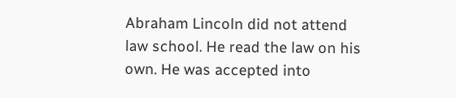Abraham Lincoln did not attend law school. He read the law on his own. He was accepted into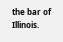the bar of Illinois.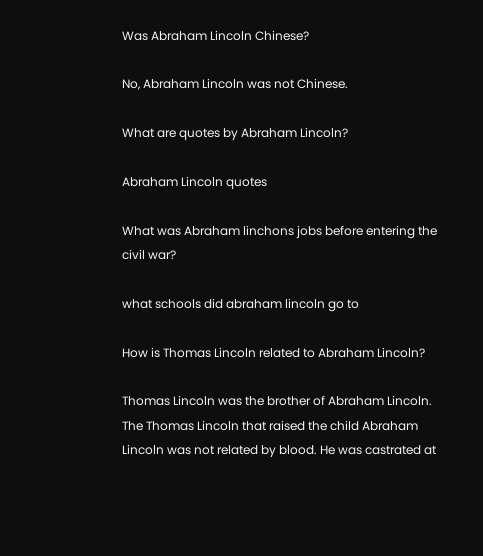Was Abraham Lincoln Chinese?

No, Abraham Lincoln was not Chinese.

What are quotes by Abraham Lincoln?

Abraham Lincoln quotes

What was Abraham linchons jobs before entering the civil war?

what schools did abraham lincoln go to

How is Thomas Lincoln related to Abraham Lincoln?

Thomas Lincoln was the brother of Abraham Lincoln. The Thomas Lincoln that raised the child Abraham Lincoln was not related by blood. He was castrated at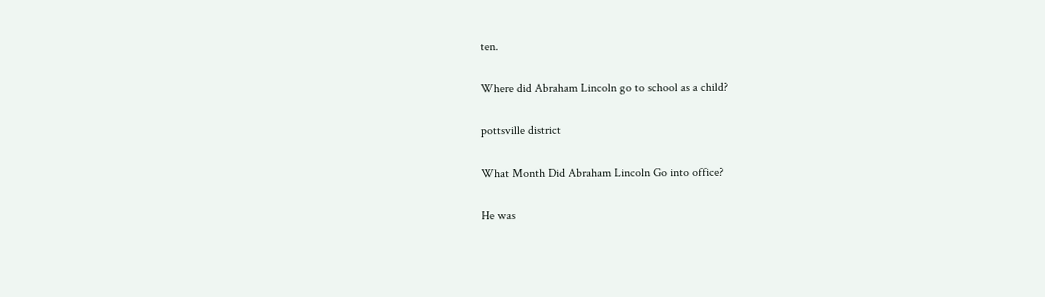ten.

Where did Abraham Lincoln go to school as a child?

pottsville district

What Month Did Abraham Lincoln Go into office?

He was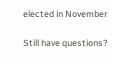elected in November

Still have questions?